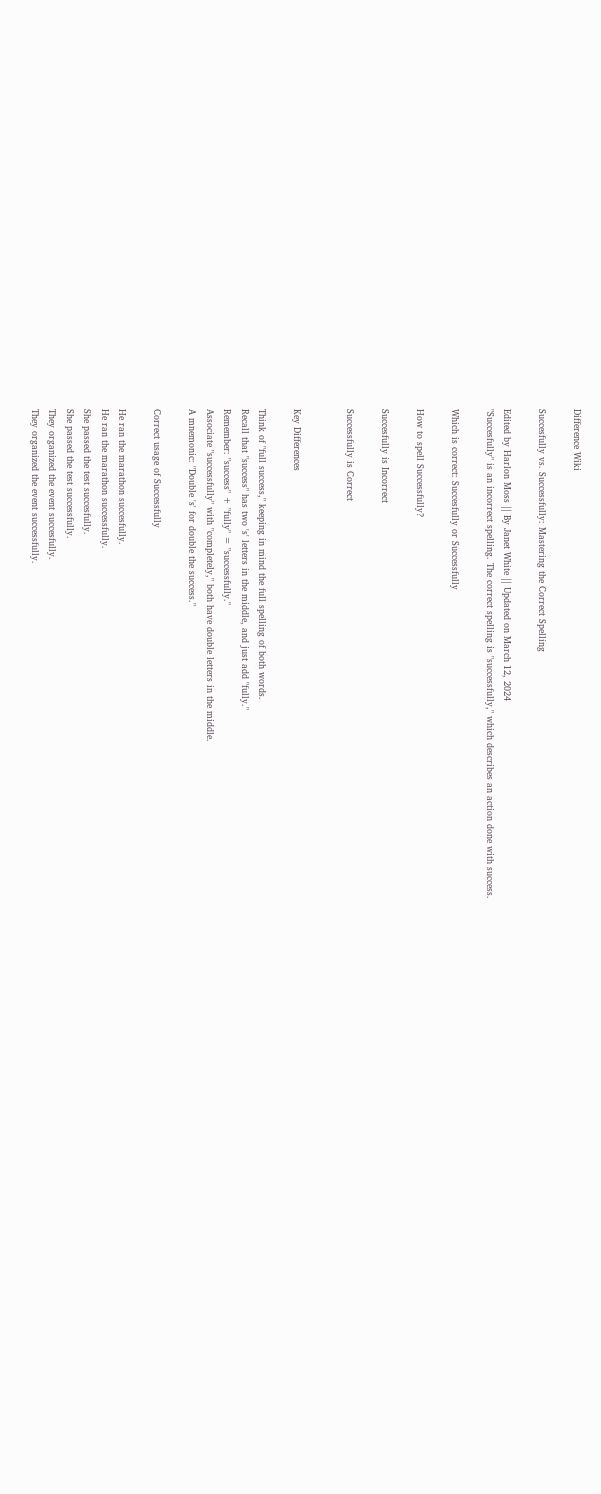Difference Wiki

Succesfully vs. Successfully: Mastering the Correct Spelling

Edited by Harlon Moss || By Janet White || Updated on March 12, 2024
"Succesfully" is an incorrect spelling. The correct spelling is "successfully," which describes an action done with success.

Which is correct: Succesfully or Successfully

How to spell Successfully?

Succesfully is Incorrect

Successfully is Correct


Key Differences

Think of "full success," keeping in mind the full spelling of both words.
Recall that "success" has two 's' letters in the middle, and just add "fully."
Remember: "success" + "fully" = "successfully."
Associate "successfully" with "completely," both have double letters in the middle.
A mnemonic: "Double 's' for double the success."

Correct usage of Successfully

He ran the marathon succesfully.
He ran the marathon successfully.
She passed the test succesfully.
She passed the test successfully.
They organized the event succesfully.
They organized the event successfully.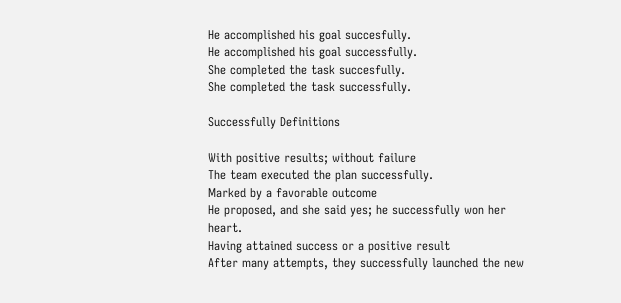He accomplished his goal succesfully.
He accomplished his goal successfully.
She completed the task succesfully.
She completed the task successfully.

Successfully Definitions

With positive results; without failure
The team executed the plan successfully.
Marked by a favorable outcome
He proposed, and she said yes; he successfully won her heart.
Having attained success or a positive result
After many attempts, they successfully launched the new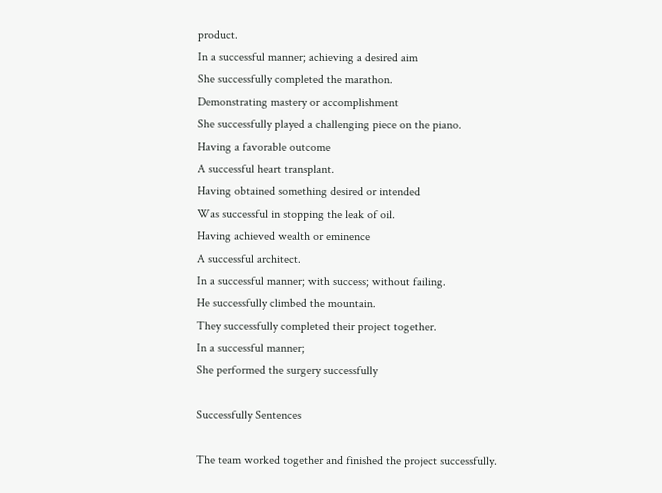product.
In a successful manner; achieving a desired aim
She successfully completed the marathon.
Demonstrating mastery or accomplishment
She successfully played a challenging piece on the piano.
Having a favorable outcome
A successful heart transplant.
Having obtained something desired or intended
Was successful in stopping the leak of oil.
Having achieved wealth or eminence
A successful architect.
In a successful manner; with success; without failing.
He successfully climbed the mountain.
They successfully completed their project together.
In a successful manner;
She performed the surgery successfully

Successfully Sentences

The team worked together and finished the project successfully.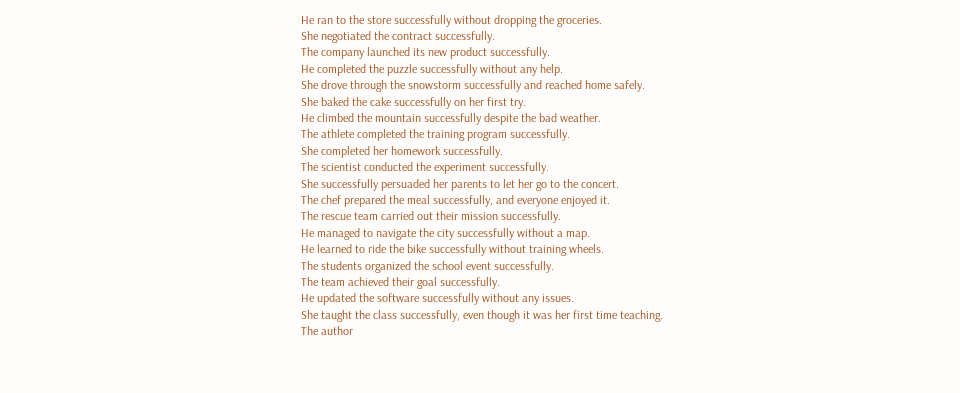He ran to the store successfully without dropping the groceries.
She negotiated the contract successfully.
The company launched its new product successfully.
He completed the puzzle successfully without any help.
She drove through the snowstorm successfully and reached home safely.
She baked the cake successfully on her first try.
He climbed the mountain successfully despite the bad weather.
The athlete completed the training program successfully.
She completed her homework successfully.
The scientist conducted the experiment successfully.
She successfully persuaded her parents to let her go to the concert.
The chef prepared the meal successfully, and everyone enjoyed it.
The rescue team carried out their mission successfully.
He managed to navigate the city successfully without a map.
He learned to ride the bike successfully without training wheels.
The students organized the school event successfully.
The team achieved their goal successfully.
He updated the software successfully without any issues.
She taught the class successfully, even though it was her first time teaching.
The author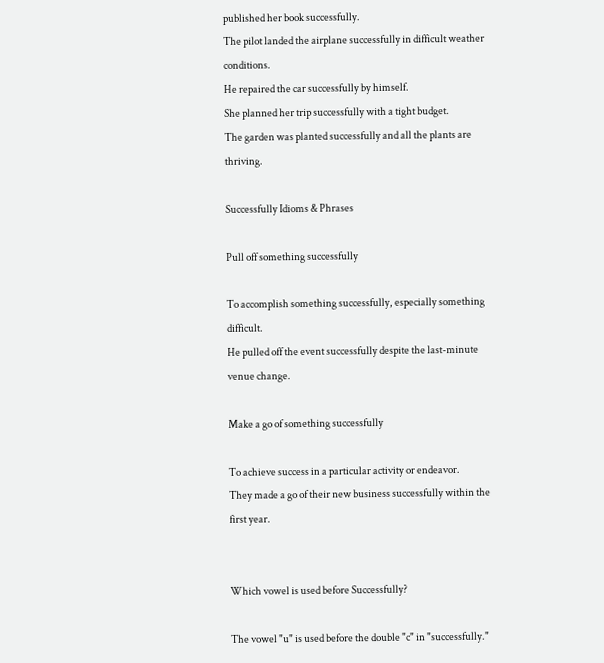published her book successfully.
The pilot landed the airplane successfully in difficult weather conditions.
He repaired the car successfully by himself.
She planned her trip successfully with a tight budget.
The garden was planted successfully and all the plants are thriving.

Successfully Idioms & Phrases

Pull off something successfully

To accomplish something successfully, especially something difficult.
He pulled off the event successfully despite the last-minute venue change.

Make a go of something successfully

To achieve success in a particular activity or endeavor.
They made a go of their new business successfully within the first year.


Which vowel is used before Successfully?

The vowel "u" is used before the double "c" in "successfully."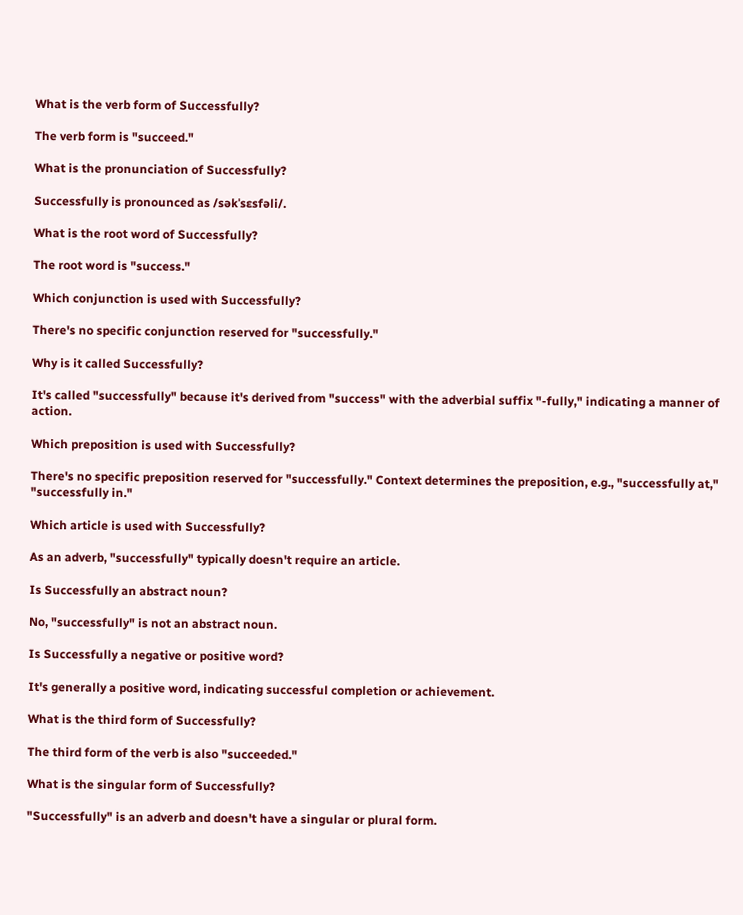What is the verb form of Successfully?

The verb form is "succeed."

What is the pronunciation of Successfully?

Successfully is pronounced as /səkˈsɛsfəli/.

What is the root word of Successfully?

The root word is "success."

Which conjunction is used with Successfully?

There's no specific conjunction reserved for "successfully."

Why is it called Successfully?

It's called "successfully" because it's derived from "success" with the adverbial suffix "-fully," indicating a manner of action.

Which preposition is used with Successfully?

There's no specific preposition reserved for "successfully." Context determines the preposition, e.g., "successfully at," "successfully in."

Which article is used with Successfully?

As an adverb, "successfully" typically doesn't require an article.

Is Successfully an abstract noun?

No, "successfully" is not an abstract noun.

Is Successfully a negative or positive word?

It's generally a positive word, indicating successful completion or achievement.

What is the third form of Successfully?

The third form of the verb is also "succeeded."

What is the singular form of Successfully?

"Successfully" is an adverb and doesn't have a singular or plural form.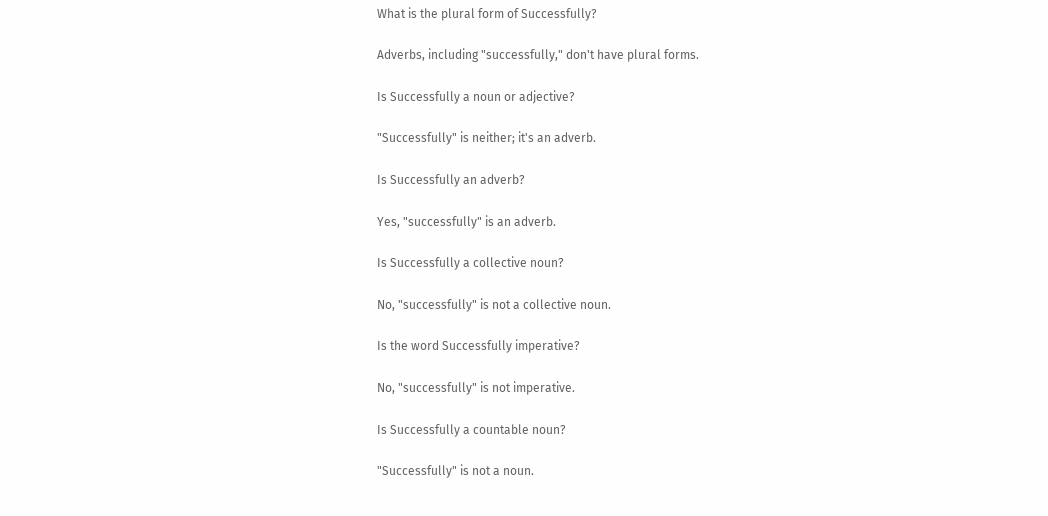What is the plural form of Successfully?

Adverbs, including "successfully," don't have plural forms.

Is Successfully a noun or adjective?

"Successfully" is neither; it's an adverb.

Is Successfully an adverb?

Yes, "successfully" is an adverb.

Is Successfully a collective noun?

No, "successfully" is not a collective noun.

Is the word Successfully imperative?

No, "successfully" is not imperative.

Is Successfully a countable noun?

"Successfully" is not a noun.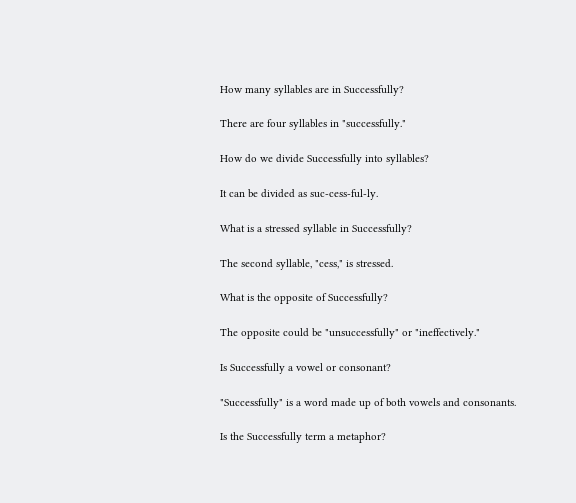How many syllables are in Successfully?

There are four syllables in "successfully."

How do we divide Successfully into syllables?

It can be divided as suc-cess-ful-ly.

What is a stressed syllable in Successfully?

The second syllable, "cess," is stressed.

What is the opposite of Successfully?

The opposite could be "unsuccessfully" or "ineffectively."

Is Successfully a vowel or consonant?

"Successfully" is a word made up of both vowels and consonants.

Is the Successfully term a metaphor?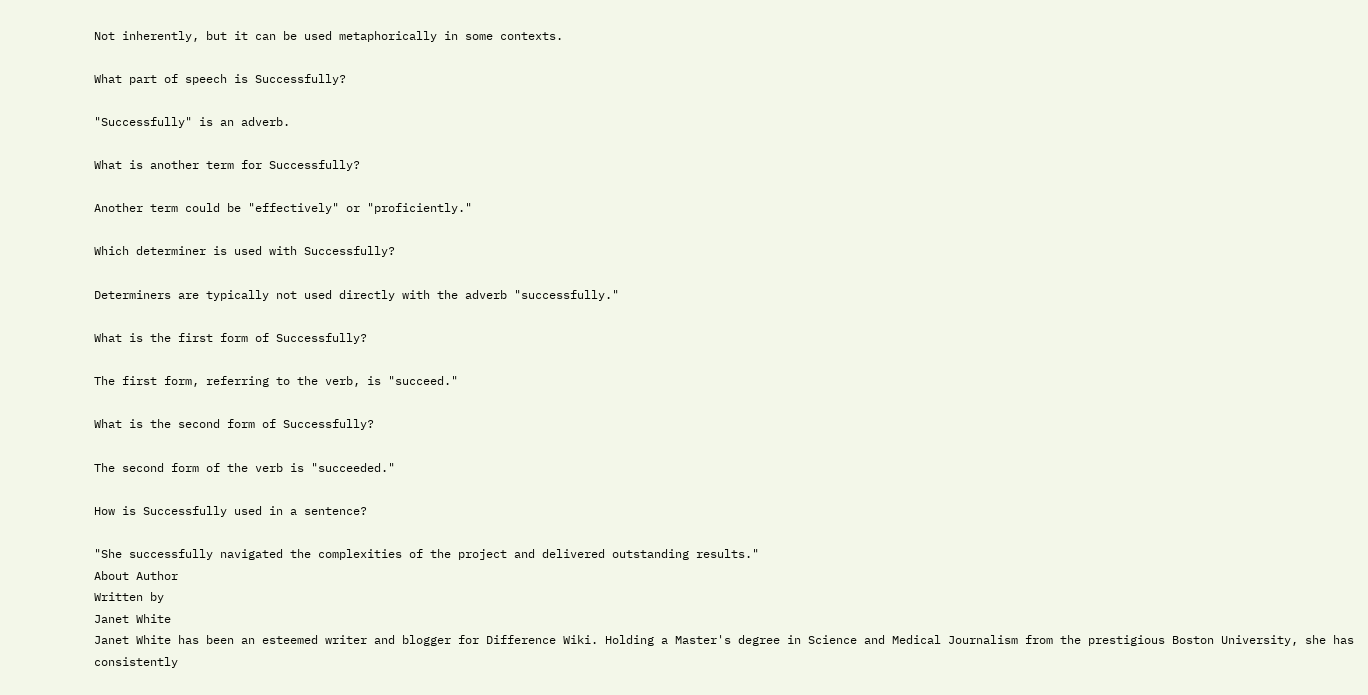Not inherently, but it can be used metaphorically in some contexts.

What part of speech is Successfully?

"Successfully" is an adverb.

What is another term for Successfully?

Another term could be "effectively" or "proficiently."

Which determiner is used with Successfully?

Determiners are typically not used directly with the adverb "successfully."

What is the first form of Successfully?

The first form, referring to the verb, is "succeed."

What is the second form of Successfully?

The second form of the verb is "succeeded."

How is Successfully used in a sentence?

"She successfully navigated the complexities of the project and delivered outstanding results."
About Author
Written by
Janet White
Janet White has been an esteemed writer and blogger for Difference Wiki. Holding a Master's degree in Science and Medical Journalism from the prestigious Boston University, she has consistently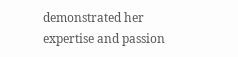demonstrated her expertise and passion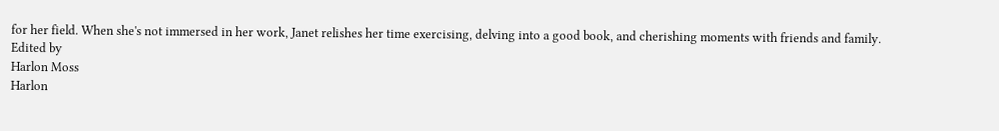for her field. When she's not immersed in her work, Janet relishes her time exercising, delving into a good book, and cherishing moments with friends and family.
Edited by
Harlon Moss
Harlon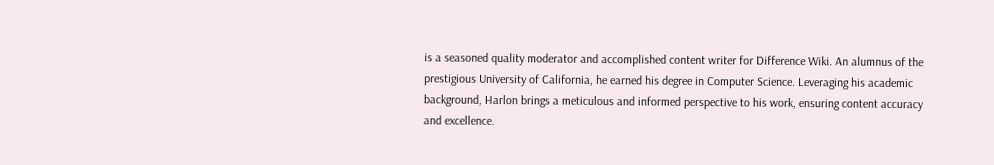is a seasoned quality moderator and accomplished content writer for Difference Wiki. An alumnus of the prestigious University of California, he earned his degree in Computer Science. Leveraging his academic background, Harlon brings a meticulous and informed perspective to his work, ensuring content accuracy and excellence.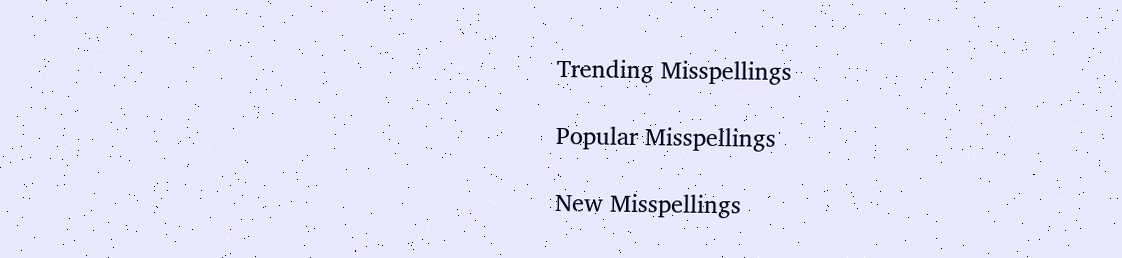Trending Misspellings

Popular Misspellings

New Misspellings